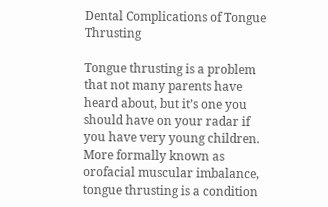Dental Complications of Tongue Thrusting

Tongue thrusting is a problem that not many parents have heard about, but it’s one you should have on your radar if you have very young children. More formally known as orofacial muscular imbalance, tongue thrusting is a condition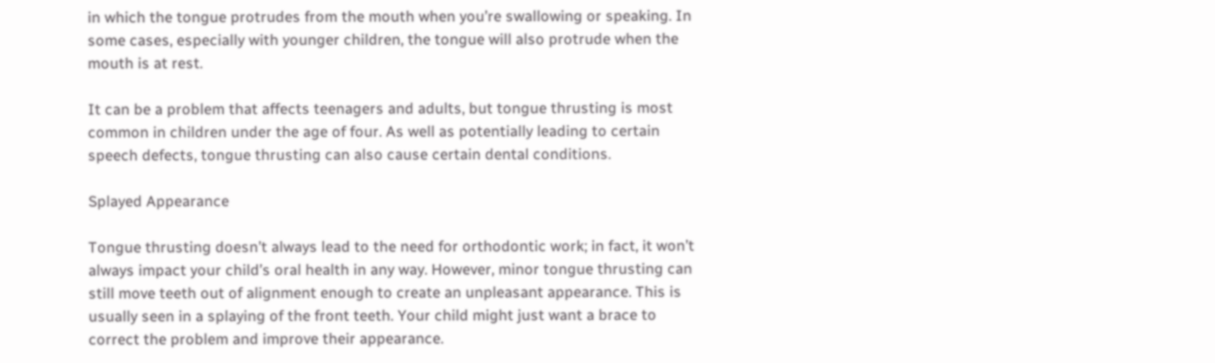in which the tongue protrudes from the mouth when you’re swallowing or speaking. In some cases, especially with younger children, the tongue will also protrude when the mouth is at rest.

It can be a problem that affects teenagers and adults, but tongue thrusting is most common in children under the age of four. As well as potentially leading to certain speech defects, tongue thrusting can also cause certain dental conditions.

Splayed Appearance

Tongue thrusting doesn’t always lead to the need for orthodontic work; in fact, it won’t always impact your child’s oral health in any way. However, minor tongue thrusting can still move teeth out of alignment enough to create an unpleasant appearance. This is usually seen in a splaying of the front teeth. Your child might just want a brace to correct the problem and improve their appearance.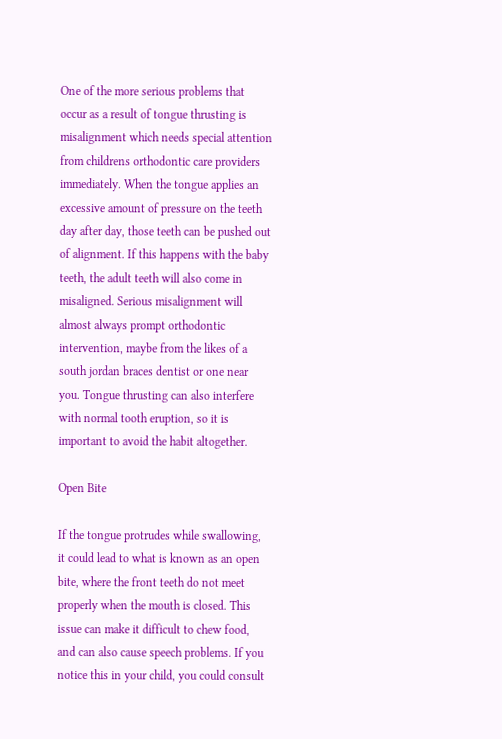One of the more serious problems that occur as a result of tongue thrusting is misalignment which needs special attention from childrens orthodontic care providers immediately. When the tongue applies an excessive amount of pressure on the teeth day after day, those teeth can be pushed out of alignment. If this happens with the baby teeth, the adult teeth will also come in misaligned. Serious misalignment will almost always prompt orthodontic intervention, maybe from the likes of a south jordan braces dentist or one near you. Tongue thrusting can also interfere with normal tooth eruption, so it is important to avoid the habit altogether.

Open Bite

If the tongue protrudes while swallowing, it could lead to what is known as an open bite, where the front teeth do not meet properly when the mouth is closed. This issue can make it difficult to chew food, and can also cause speech problems. If you notice this in your child, you could consult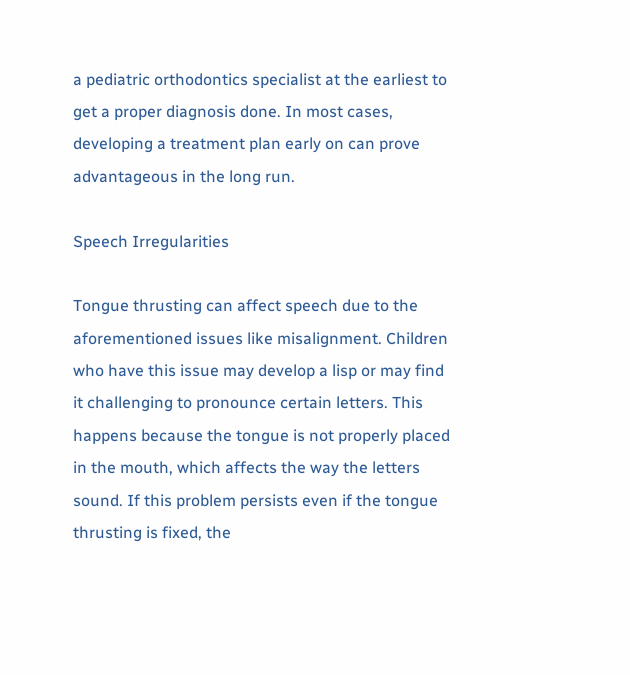a pediatric orthodontics specialist at the earliest to get a proper diagnosis done. In most cases, developing a treatment plan early on can prove advantageous in the long run.

Speech Irregularities

Tongue thrusting can affect speech due to the aforementioned issues like misalignment. Children who have this issue may develop a lisp or may find it challenging to pronounce certain letters. This happens because the tongue is not properly placed in the mouth, which affects the way the letters sound. If this problem persists even if the tongue thrusting is fixed, the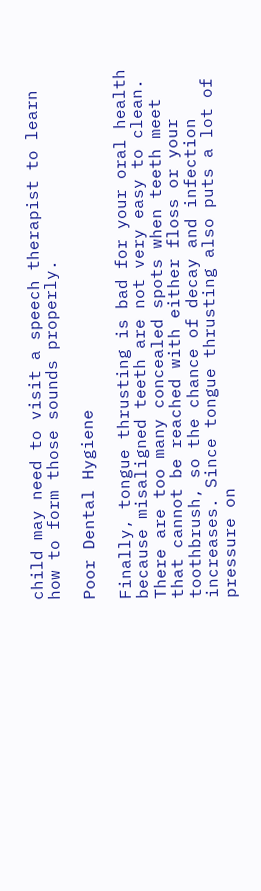child may need to visit a speech therapist to learn how to form those sounds properly.

Poor Dental Hygiene

Finally, tongue thrusting is bad for your oral health because misaligned teeth are not very easy to clean. There are too many concealed spots when teeth meet that cannot be reached with either floss or your toothbrush, so the chance of decay and infection increases. Since tongue thrusting also puts a lot of pressure on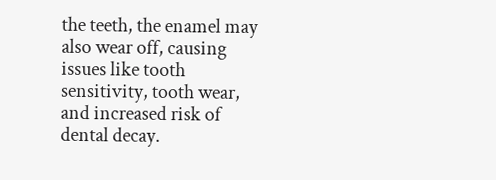the teeth, the enamel may also wear off, causing issues like tooth sensitivity, tooth wear, and increased risk of dental decay.